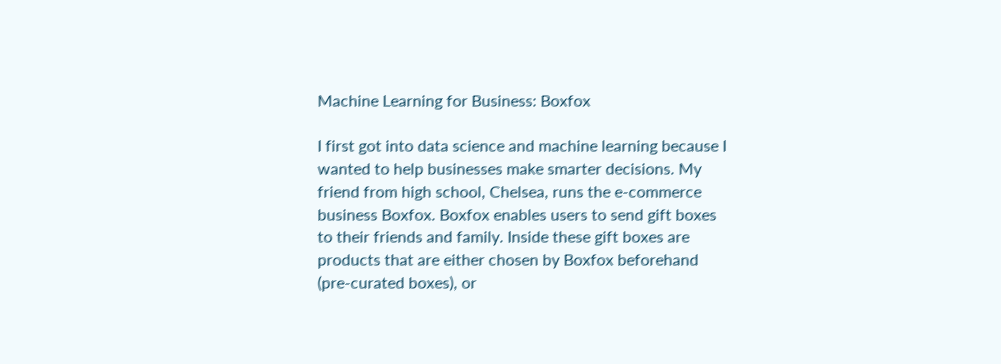Machine Learning for Business: Boxfox

I first got into data science and machine learning because I wanted to help businesses make smarter decisions. My friend from high school, Chelsea, runs the e-commerce business Boxfox. Boxfox enables users to send gift boxes to their friends and family. Inside these gift boxes are products that are either chosen by Boxfox beforehand (pre-curated boxes), or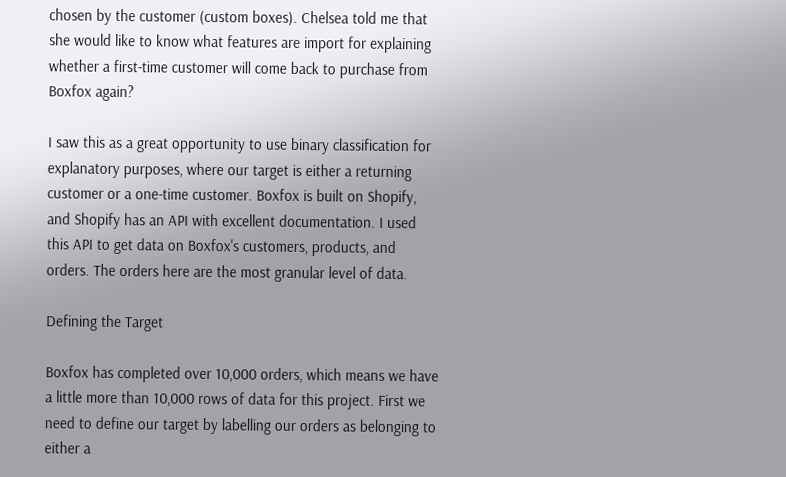chosen by the customer (custom boxes). Chelsea told me that she would like to know what features are import for explaining whether a first-time customer will come back to purchase from Boxfox again?

I saw this as a great opportunity to use binary classification for explanatory purposes, where our target is either a returning customer or a one-time customer. Boxfox is built on Shopify, and Shopify has an API with excellent documentation. I used this API to get data on Boxfox's customers, products, and orders. The orders here are the most granular level of data.

Defining the Target

Boxfox has completed over 10,000 orders, which means we have a little more than 10,000 rows of data for this project. First we need to define our target by labelling our orders as belonging to either a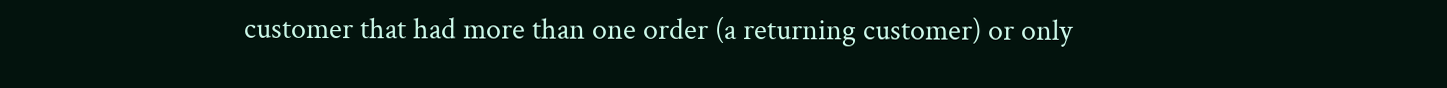customer that had more than one order (a returning customer) or only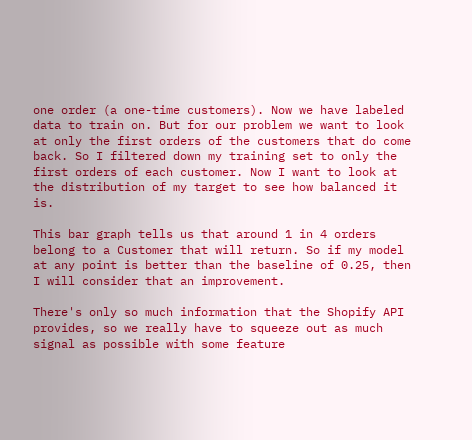one order (a one-time customers). Now we have labeled data to train on. But for our problem we want to look at only the first orders of the customers that do come back. So I filtered down my training set to only the first orders of each customer. Now I want to look at the distribution of my target to see how balanced it is.

This bar graph tells us that around 1 in 4 orders belong to a Customer that will return. So if my model at any point is better than the baseline of 0.25, then I will consider that an improvement.

There's only so much information that the Shopify API provides, so we really have to squeeze out as much signal as possible with some feature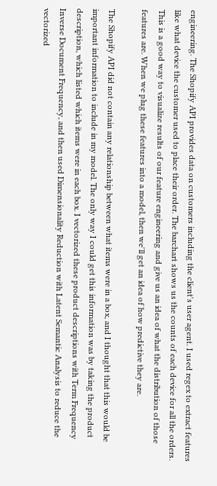engineering. The Shopify API provides data on customers including the client's user agent. I used regex to extract features like what device the customer used to place their order. The barchart shows us the counts of each device for all the orders. This is a good way to visualize results of our feature engineering and give us an idea of what the distribution of those features are. When we plug these features into a model, then we'll get an idea of how predictive they are.

The Shopify API did not contain any relationship between what items were in a box, and I thought that this would be important information to include in my model. The only way I could get this information was by taking the product description, which listed which items were in each box. I vectorized these product descriptions with Term Frequency Inverse Document Frequency, and then used Dimensionality Reduction with Latent Semantic Analysis to reduce the vectorized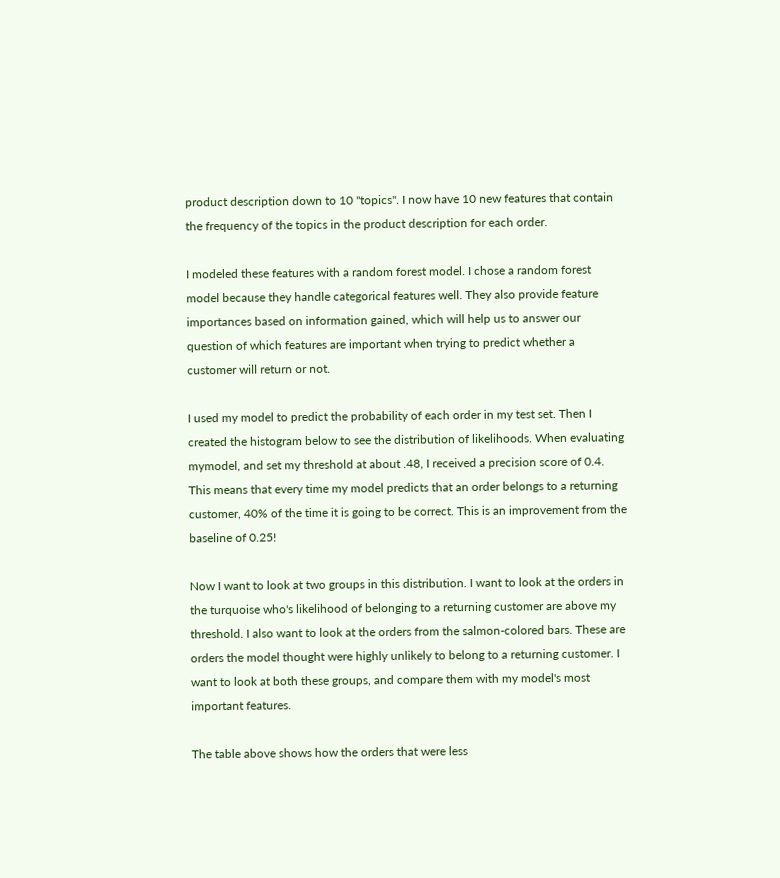product description down to 10 "topics". I now have 10 new features that contain the frequency of the topics in the product description for each order.

I modeled these features with a random forest model. I chose a random forest model because they handle categorical features well. They also provide feature importances based on information gained, which will help us to answer our question of which features are important when trying to predict whether a customer will return or not.

I used my model to predict the probability of each order in my test set. Then I created the histogram below to see the distribution of likelihoods. When evaluating mymodel, and set my threshold at about .48, I received a precision score of 0.4. This means that every time my model predicts that an order belongs to a returning customer, 40% of the time it is going to be correct. This is an improvement from the baseline of 0.25!

Now I want to look at two groups in this distribution. I want to look at the orders in the turquoise who's likelihood of belonging to a returning customer are above my threshold. I also want to look at the orders from the salmon-colored bars. These are orders the model thought were highly unlikely to belong to a returning customer. I want to look at both these groups, and compare them with my model's most important features.

The table above shows how the orders that were less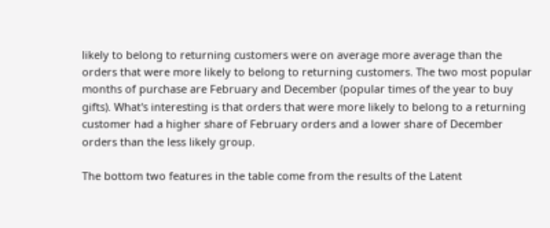likely to belong to returning customers were on average more average than the orders that were more likely to belong to returning customers. The two most popular months of purchase are February and December (popular times of the year to buy gifts). What's interesting is that orders that were more likely to belong to a returning customer had a higher share of February orders and a lower share of December orders than the less likely group.

The bottom two features in the table come from the results of the Latent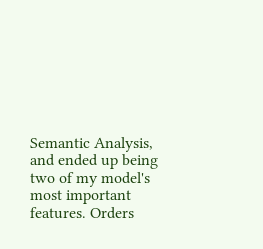Semantic Analysis, and ended up being two of my model's most important features. Orders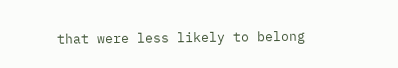that were less likely to belong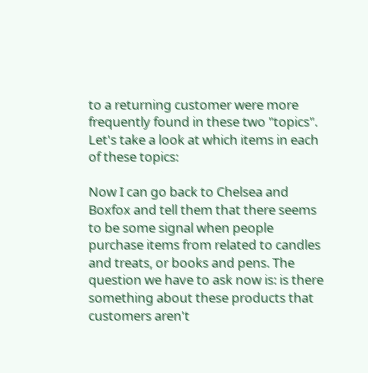to a returning customer were more frequently found in these two "topics". Let's take a look at which items in each of these topics:

Now I can go back to Chelsea and Boxfox and tell them that there seems to be some signal when people purchase items from related to candles and treats, or books and pens. The question we have to ask now is: is there something about these products that customers aren't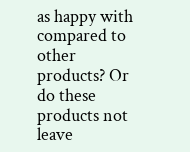as happy with compared to other products? Or do these products not leave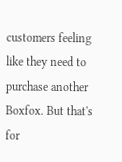customers feeling like they need to purchase another Boxfox. But that's for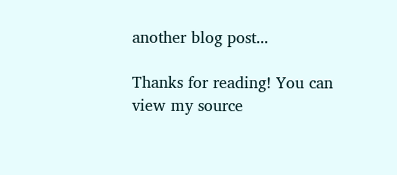another blog post...

Thanks for reading! You can view my source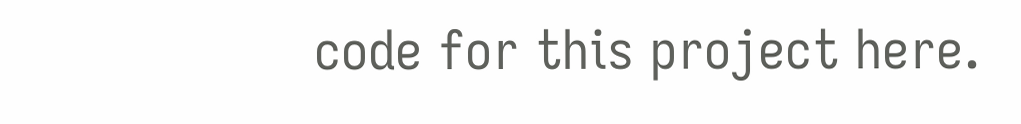code for this project here.